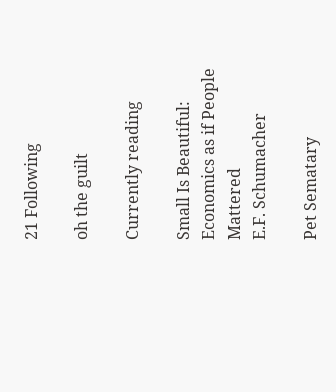21 Following

oh the guilt

Currently reading

Small Is Beautiful: Economics as if People Mattered
E.F. Schumacher

Pet Sematary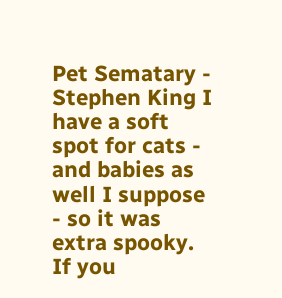Pet Sematary - Stephen King I have a soft spot for cats - and babies as well I suppose - so it was extra spooky. If you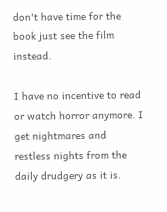don't have time for the book just see the film instead.

I have no incentive to read or watch horror anymore. I get nightmares and restless nights from the daily drudgery as it is.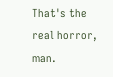That's the real horror, man.